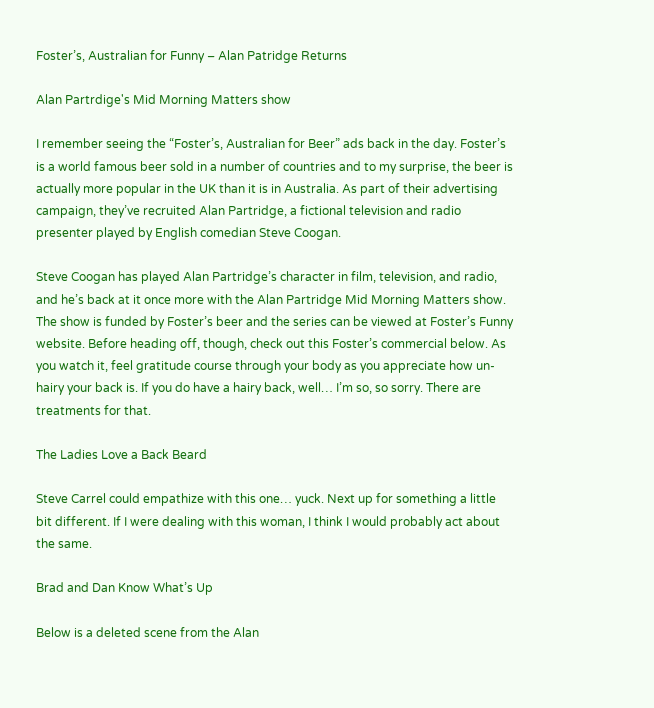Foster’s, Australian for Funny – Alan Patridge Returns

Alan Partrdige's Mid Morning Matters show

I remember seeing the “Foster’s, Australian for Beer” ads back in the day. Foster’s is a world famous beer sold in a number of countries and to my surprise, the beer is actually more popular in the UK than it is in Australia. As part of their advertising campaign, they’ve recruited Alan Partridge, a fictional television and radio presenter played by English comedian Steve Coogan.

Steve Coogan has played Alan Partridge’s character in film, television, and radio, and he’s back at it once more with the Alan Partridge Mid Morning Matters show. The show is funded by Foster’s beer and the series can be viewed at Foster’s Funny website. Before heading off, though, check out this Foster’s commercial below. As you watch it, feel gratitude course through your body as you appreciate how un-hairy your back is. If you do have a hairy back, well… I’m so, so sorry. There are treatments for that.

The Ladies Love a Back Beard

Steve Carrel could empathize with this one… yuck. Next up for something a little bit different. If I were dealing with this woman, I think I would probably act about the same.

Brad and Dan Know What’s Up

Below is a deleted scene from the Alan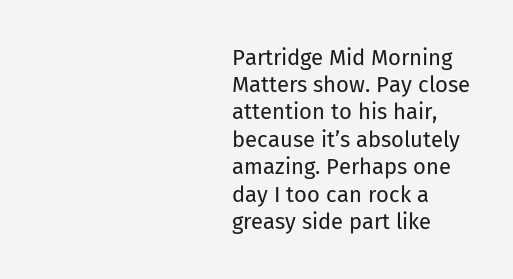Partridge Mid Morning Matters show. Pay close attention to his hair, because it’s absolutely amazing. Perhaps one day I too can rock a greasy side part like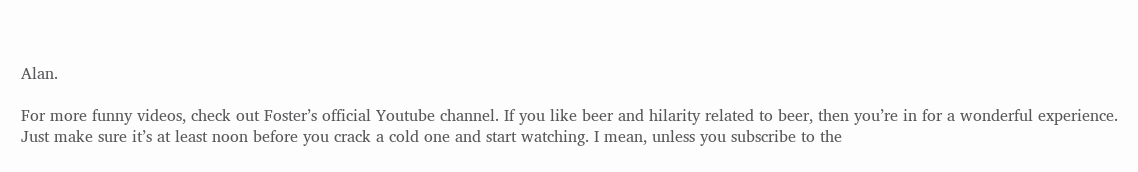Alan.

For more funny videos, check out Foster’s official Youtube channel. If you like beer and hilarity related to beer, then you’re in for a wonderful experience. Just make sure it’s at least noon before you crack a cold one and start watching. I mean, unless you subscribe to the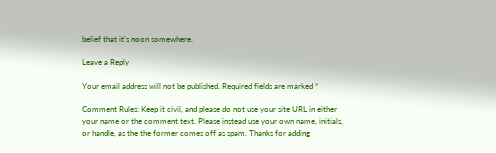belief that it’s noon somewhere.

Leave a Reply

Your email address will not be published. Required fields are marked *

Comment Rules: Keep it civil, and please do not use your site URL in either your name or the comment text. Please instead use your own name, initials, or handle, as the the former comes off as spam. Thanks for adding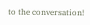to the conversation!